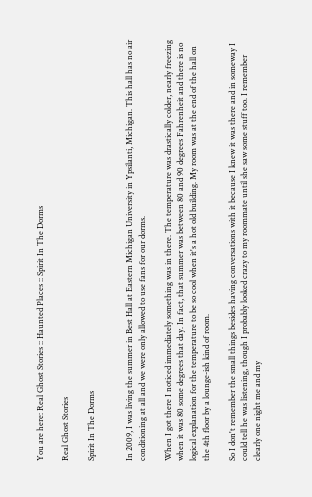You are here: Real Ghost Stories :: Haunted Places :: Spirit In The Dorms

Real Ghost Stories

Spirit In The Dorms


In 2009, I was living the summer in Best Hall at Eastern Michigan University in Ypsilanti, Michigan. This hall has no air conditioning at all and we were only allowed to use fans for our dorms.

When I got there I noticed immediately something was in there. The temperature was drastically colder, nearly freezing when it was 80 some degrees that day. In fact, that summer was between 80 and 90 degrees Fahrenheit and there is no logical explanation for the temperature to be so cool when it's a hot old building. My room was at the end of the hall on the 4th floor by a lounge-ish kind of room.

So I don't remember the small things besides having conversations with it because I knew it was there and in someway I could tell he was listening, though I probably looked crazy to my roommate until she saw some stuff too. I remember clearly one night me and my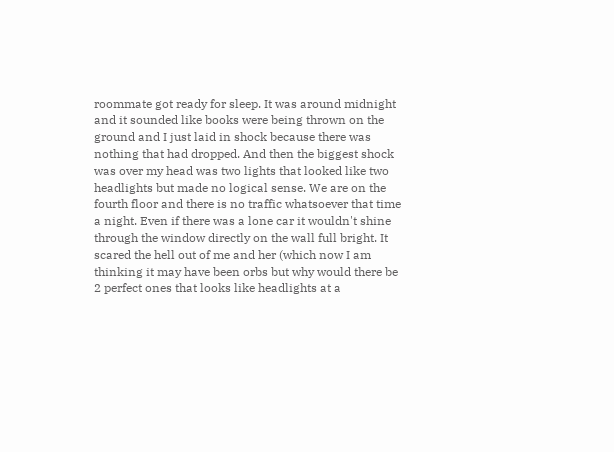roommate got ready for sleep. It was around midnight and it sounded like books were being thrown on the ground and I just laid in shock because there was nothing that had dropped. And then the biggest shock was over my head was two lights that looked like two headlights but made no logical sense. We are on the fourth floor and there is no traffic whatsoever that time a night. Even if there was a lone car it wouldn't shine through the window directly on the wall full bright. It scared the hell out of me and her (which now I am thinking it may have been orbs but why would there be 2 perfect ones that looks like headlights at a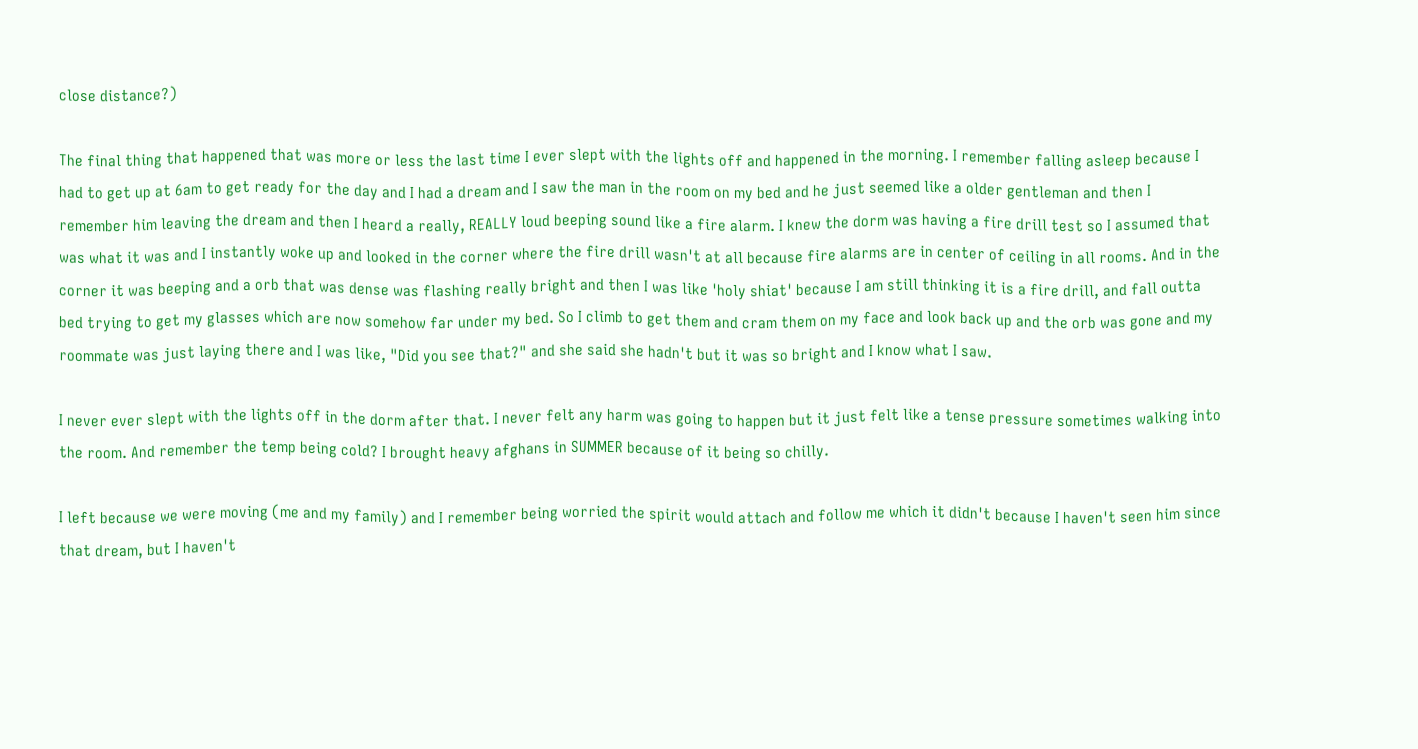close distance?)

The final thing that happened that was more or less the last time I ever slept with the lights off and happened in the morning. I remember falling asleep because I had to get up at 6am to get ready for the day and I had a dream and I saw the man in the room on my bed and he just seemed like a older gentleman and then I remember him leaving the dream and then I heard a really, REALLY loud beeping sound like a fire alarm. I knew the dorm was having a fire drill test so I assumed that was what it was and I instantly woke up and looked in the corner where the fire drill wasn't at all because fire alarms are in center of ceiling in all rooms. And in the corner it was beeping and a orb that was dense was flashing really bright and then I was like 'holy shiat' because I am still thinking it is a fire drill, and fall outta bed trying to get my glasses which are now somehow far under my bed. So I climb to get them and cram them on my face and look back up and the orb was gone and my roommate was just laying there and I was like, "Did you see that?" and she said she hadn't but it was so bright and I know what I saw.

I never ever slept with the lights off in the dorm after that. I never felt any harm was going to happen but it just felt like a tense pressure sometimes walking into the room. And remember the temp being cold? I brought heavy afghans in SUMMER because of it being so chilly.

I left because we were moving (me and my family) and I remember being worried the spirit would attach and follow me which it didn't because I haven't seen him since that dream, but I haven't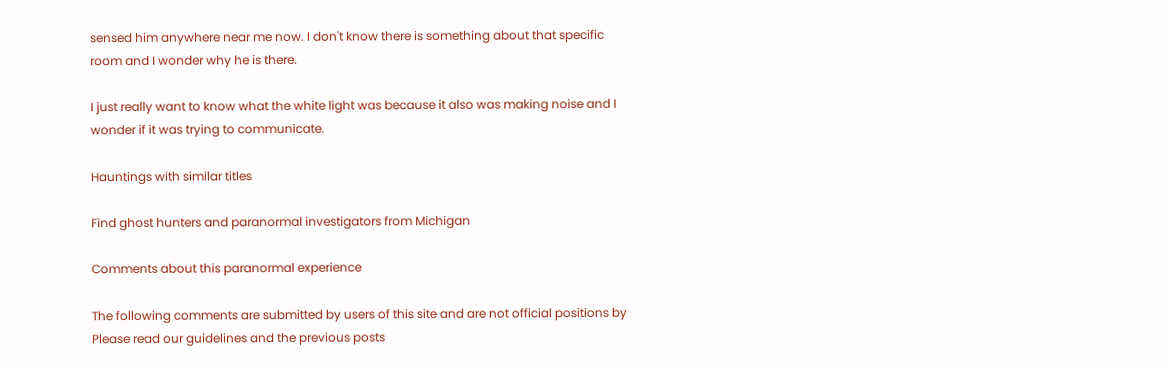sensed him anywhere near me now. I don't know there is something about that specific room and I wonder why he is there.

I just really want to know what the white light was because it also was making noise and I wonder if it was trying to communicate.

Hauntings with similar titles

Find ghost hunters and paranormal investigators from Michigan

Comments about this paranormal experience

The following comments are submitted by users of this site and are not official positions by Please read our guidelines and the previous posts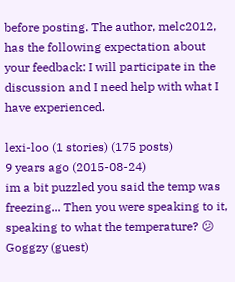before posting. The author, melc2012, has the following expectation about your feedback: I will participate in the discussion and I need help with what I have experienced.

lexi-loo (1 stories) (175 posts)
9 years ago (2015-08-24)
im a bit puzzled you said the temp was freezing... Then you were speaking to it, speaking to what the temperature? 😕
Goggzy (guest)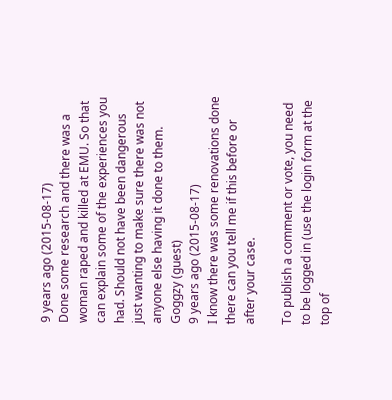9 years ago (2015-08-17)
Done some research and there was a woman raped and killed at EMU. So that can explain some of the experiences you had. Should not have been dangerous just wanting to make sure there was not anyone else having it done to them.
Goggzy (guest)
9 years ago (2015-08-17)
I know there was some renovations done there can you tell me if this before or after your case.

To publish a comment or vote, you need to be logged in (use the login form at the top of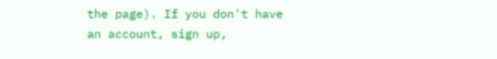the page). If you don't have an account, sign up,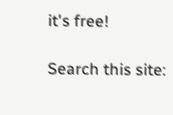it's free!

Search this site: